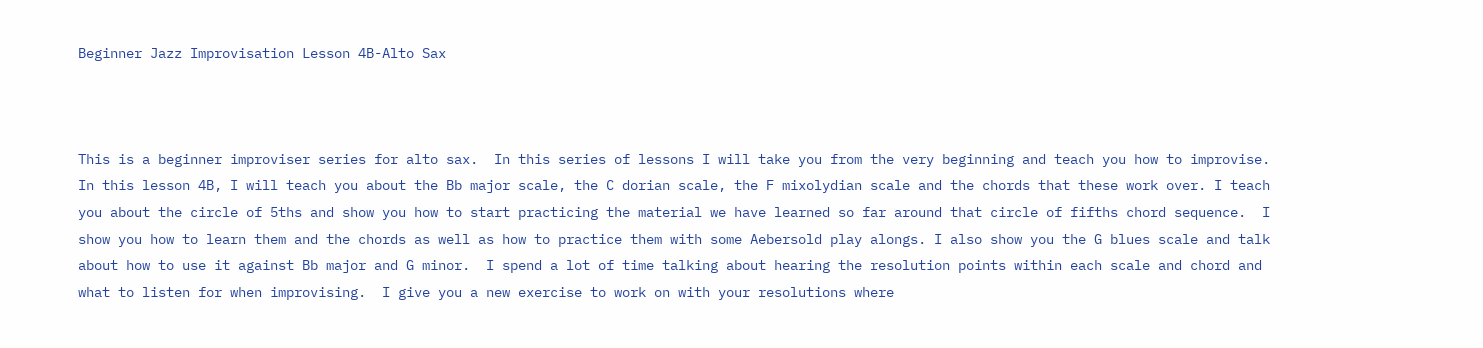Beginner Jazz Improvisation Lesson 4B-Alto Sax



This is a beginner improviser series for alto sax.  In this series of lessons I will take you from the very beginning and teach you how to improvise.  In this lesson 4B, I will teach you about the Bb major scale, the C dorian scale, the F mixolydian scale and the chords that these work over. I teach you about the circle of 5ths and show you how to start practicing the material we have learned so far around that circle of fifths chord sequence.  I show you how to learn them and the chords as well as how to practice them with some Aebersold play alongs. I also show you the G blues scale and talk about how to use it against Bb major and G minor.  I spend a lot of time talking about hearing the resolution points within each scale and chord and what to listen for when improvising.  I give you a new exercise to work on with your resolutions where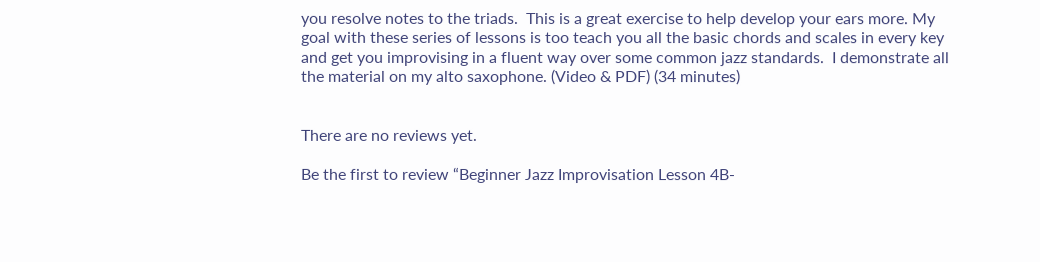you resolve notes to the triads.  This is a great exercise to help develop your ears more. My goal with these series of lessons is too teach you all the basic chords and scales in every key and get you improvising in a fluent way over some common jazz standards.  I demonstrate all the material on my alto saxophone. (Video & PDF) (34 minutes)


There are no reviews yet.

Be the first to review “Beginner Jazz Improvisation Lesson 4B-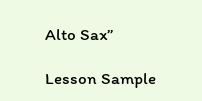Alto Sax”

Lesson Sample